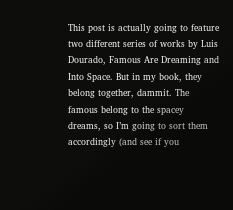This post is actually going to feature two different series of works by Luis Dourado, Famous Are Dreaming and Into Space. But in my book, they belong together, dammit. The famous belong to the spacey dreams, so I’m going to sort them accordingly (and see if you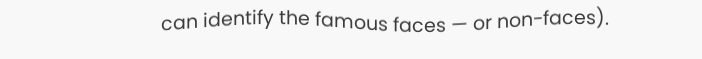can identify the famous faces — or non-faces).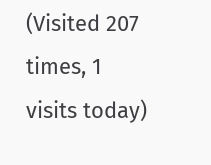(Visited 207 times, 1 visits today)